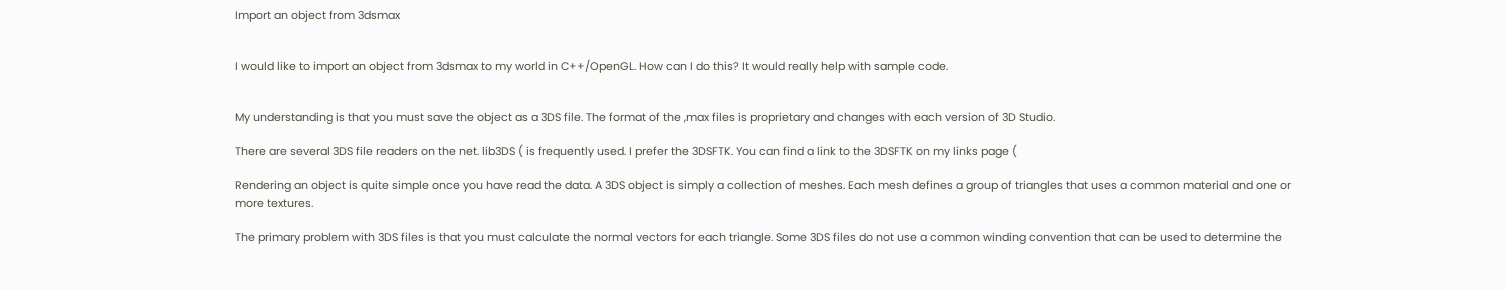Import an object from 3dsmax


I would like to import an object from 3dsmax to my world in C++/OpenGL. How can I do this? It would really help with sample code.


My understanding is that you must save the object as a 3DS file. The format of the ,max files is proprietary and changes with each version of 3D Studio.

There are several 3DS file readers on the net. lib3DS ( is frequently used. I prefer the 3DSFTK. You can find a link to the 3DSFTK on my links page (

Rendering an object is quite simple once you have read the data. A 3DS object is simply a collection of meshes. Each mesh defines a group of triangles that uses a common material and one or more textures.

The primary problem with 3DS files is that you must calculate the normal vectors for each triangle. Some 3DS files do not use a common winding convention that can be used to determine the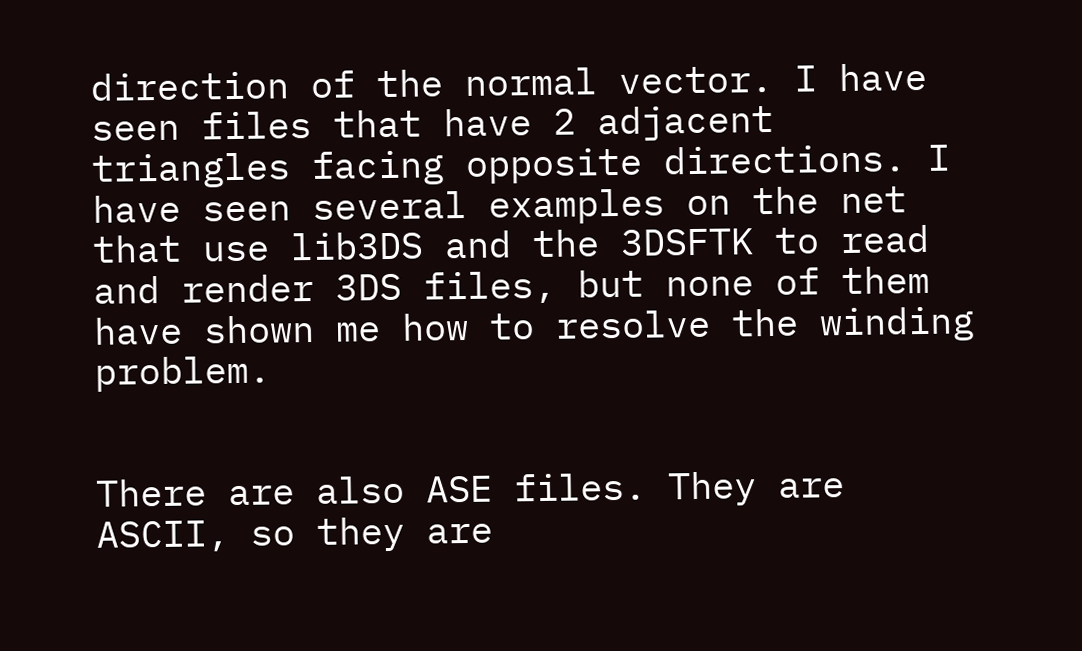direction of the normal vector. I have seen files that have 2 adjacent triangles facing opposite directions. I have seen several examples on the net that use lib3DS and the 3DSFTK to read and render 3DS files, but none of them have shown me how to resolve the winding problem.


There are also ASE files. They are ASCII, so they are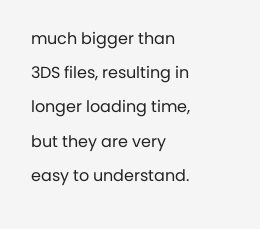much bigger than 3DS files, resulting in longer loading time, but they are very easy to understand.